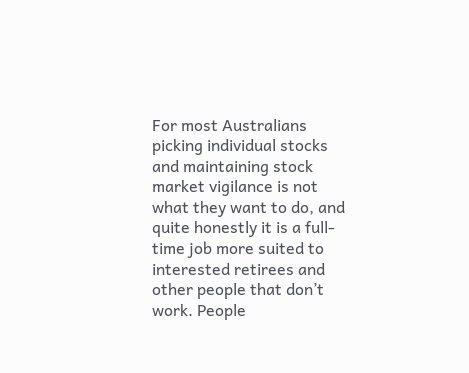For most Australians picking individual stocks and maintaining stock market vigilance is not what they want to do, and quite honestly it is a full-time job more suited to interested retirees and other people that don’t work. People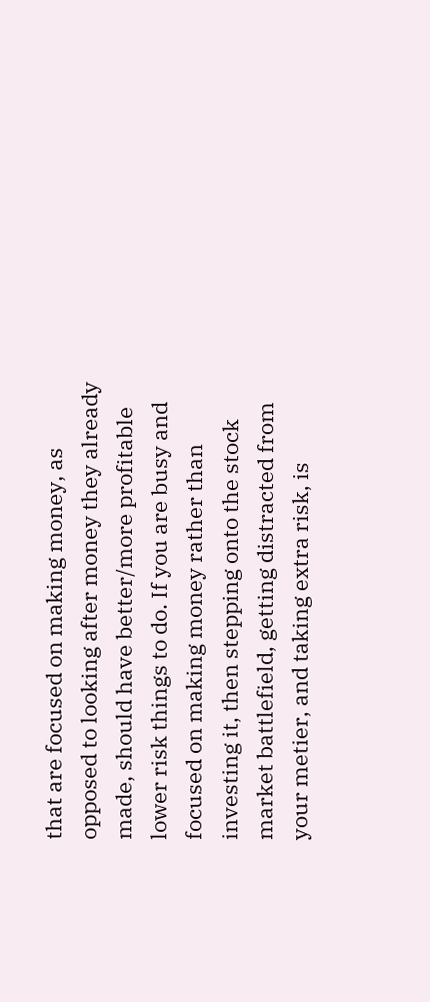that are focused on making money, as opposed to looking after money they already made, should have better/more profitable lower risk things to do. If you are busy and focused on making money rather than investing it, then stepping onto the stock market battlefield, getting distracted from your metier, and taking extra risk, is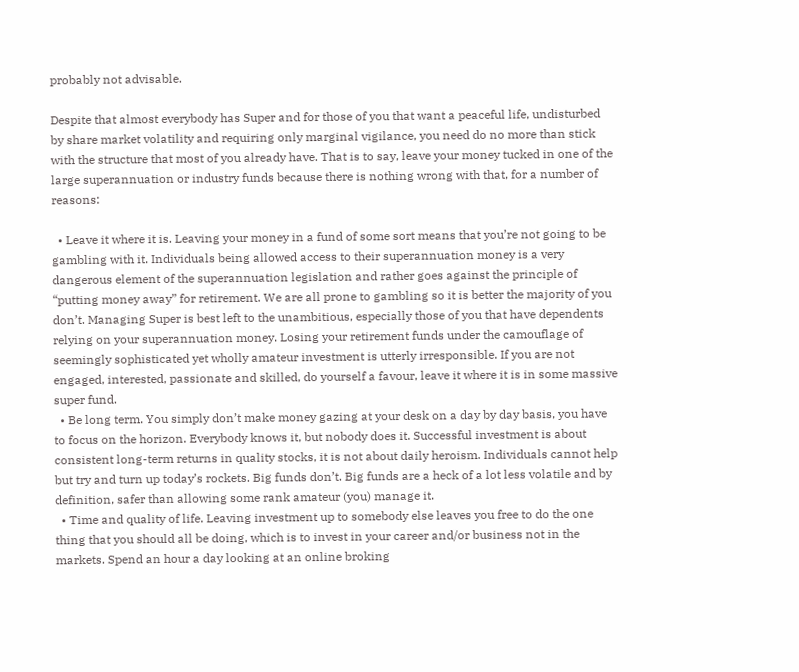probably not advisable.

Despite that almost everybody has Super and for those of you that want a peaceful life, undisturbed by share market volatility and requiring only marginal vigilance, you need do no more than stick with the structure that most of you already have. That is to say, leave your money tucked in one of the large superannuation or industry funds because there is nothing wrong with that, for a number of reasons:

  • Leave it where it is. Leaving your money in a fund of some sort means that you’re not going to be gambling with it. Individuals being allowed access to their superannuation money is a very dangerous element of the superannuation legislation and rather goes against the principle of “putting money away” for retirement. We are all prone to gambling so it is better the majority of you don’t. Managing Super is best left to the unambitious, especially those of you that have dependents relying on your superannuation money. Losing your retirement funds under the camouflage of seemingly sophisticated yet wholly amateur investment is utterly irresponsible. If you are not engaged, interested, passionate and skilled, do yourself a favour, leave it where it is in some massive super fund.
  • Be long term. You simply don’t make money gazing at your desk on a day by day basis, you have to focus on the horizon. Everybody knows it, but nobody does it. Successful investment is about consistent long-term returns in quality stocks, it is not about daily heroism. Individuals cannot help but try and turn up today’s rockets. Big funds don’t. Big funds are a heck of a lot less volatile and by definition, safer than allowing some rank amateur (you) manage it.
  • Time and quality of life. Leaving investment up to somebody else leaves you free to do the one thing that you should all be doing, which is to invest in your career and/or business not in the markets. Spend an hour a day looking at an online broking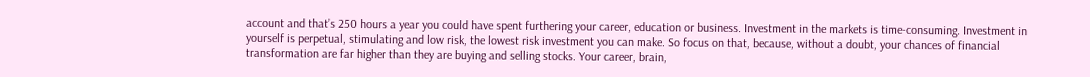account and that’s 250 hours a year you could have spent furthering your career, education or business. Investment in the markets is time-consuming. Investment in yourself is perpetual, stimulating and low risk, the lowest risk investment you can make. So focus on that, because, without a doubt, your chances of financial transformation are far higher than they are buying and selling stocks. Your career, brain,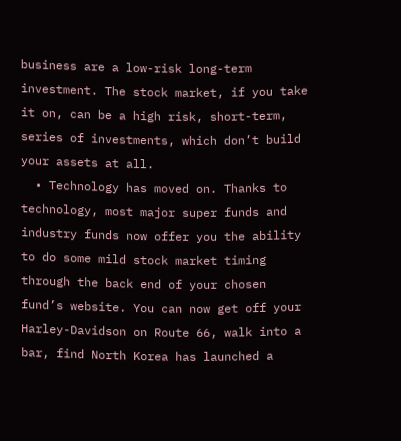business are a low-risk long-term investment. The stock market, if you take it on, can be a high risk, short-term, series of investments, which don’t build your assets at all.
  • Technology has moved on. Thanks to technology, most major super funds and industry funds now offer you the ability to do some mild stock market timing through the back end of your chosen fund’s website. You can now get off your Harley-Davidson on Route 66, walk into a bar, find North Korea has launched a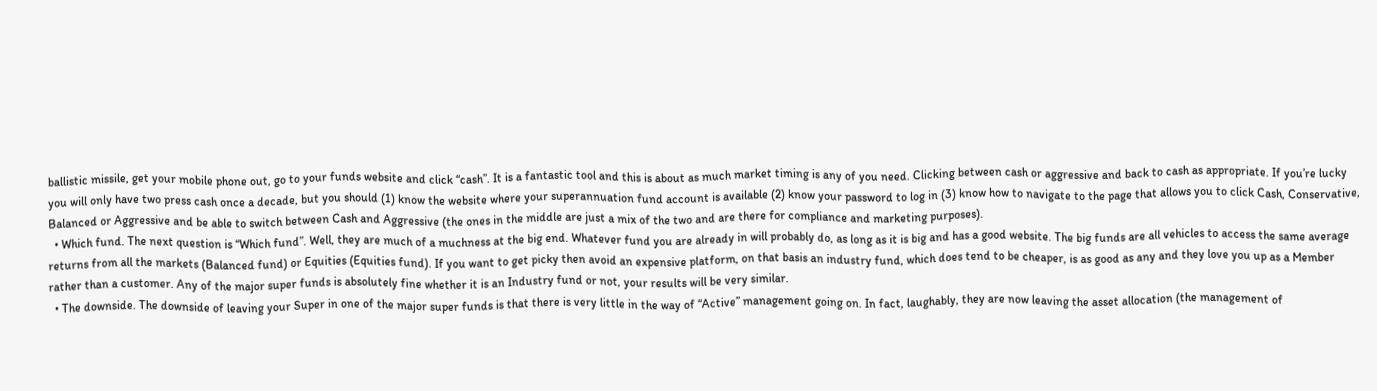ballistic missile, get your mobile phone out, go to your funds website and click “cash”. It is a fantastic tool and this is about as much market timing is any of you need. Clicking between cash or aggressive and back to cash as appropriate. If you’re lucky you will only have two press cash once a decade, but you should (1) know the website where your superannuation fund account is available (2) know your password to log in (3) know how to navigate to the page that allows you to click Cash, Conservative, Balanced or Aggressive and be able to switch between Cash and Aggressive (the ones in the middle are just a mix of the two and are there for compliance and marketing purposes).
  • Which fund. The next question is “Which fund”. Well, they are much of a muchness at the big end. Whatever fund you are already in will probably do, as long as it is big and has a good website. The big funds are all vehicles to access the same average returns from all the markets (Balanced fund) or Equities (Equities fund). If you want to get picky then avoid an expensive platform, on that basis an industry fund, which does tend to be cheaper, is as good as any and they love you up as a Member rather than a customer. Any of the major super funds is absolutely fine whether it is an Industry fund or not, your results will be very similar.
  • The downside. The downside of leaving your Super in one of the major super funds is that there is very little in the way of “Active” management going on. In fact, laughably, they are now leaving the asset allocation (the management of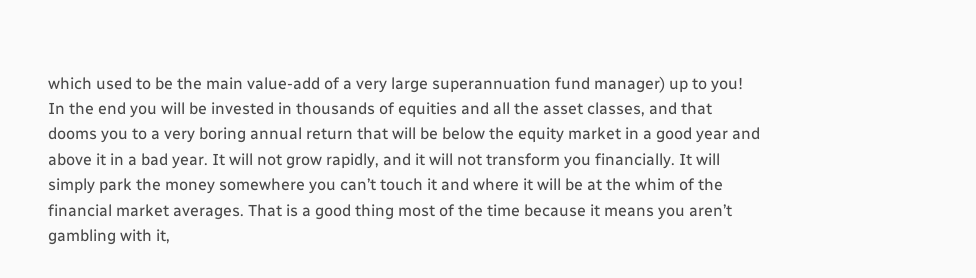which used to be the main value-add of a very large superannuation fund manager) up to you! In the end you will be invested in thousands of equities and all the asset classes, and that dooms you to a very boring annual return that will be below the equity market in a good year and above it in a bad year. It will not grow rapidly, and it will not transform you financially. It will simply park the money somewhere you can’t touch it and where it will be at the whim of the financial market averages. That is a good thing most of the time because it means you aren’t gambling with it,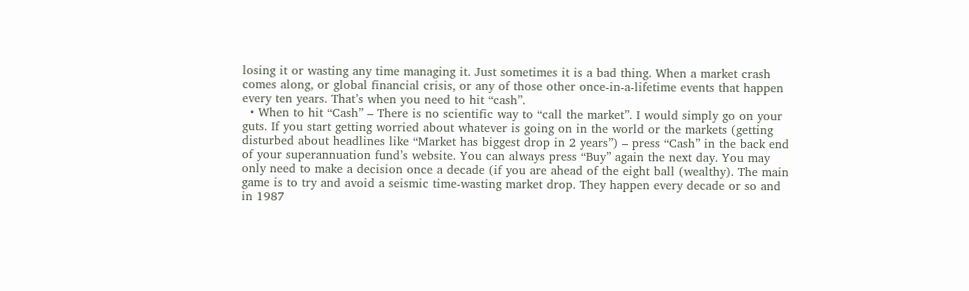losing it or wasting any time managing it. Just sometimes it is a bad thing. When a market crash comes along, or global financial crisis, or any of those other once-in-a-lifetime events that happen every ten years. That’s when you need to hit “cash”.
  • When to hit “Cash” – There is no scientific way to “call the market”. I would simply go on your guts. If you start getting worried about whatever is going on in the world or the markets (getting disturbed about headlines like “Market has biggest drop in 2 years”) – press “Cash” in the back end of your superannuation fund’s website. You can always press “Buy” again the next day. You may only need to make a decision once a decade (if you are ahead of the eight ball (wealthy). The main game is to try and avoid a seismic time-wasting market drop. They happen every decade or so and in 1987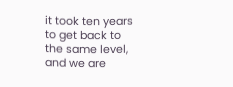it took ten years to get back to the same level, and we are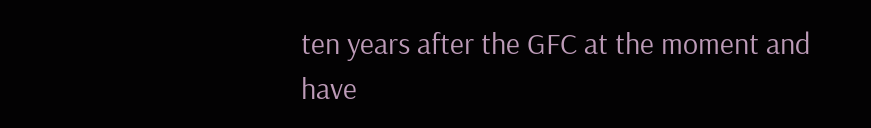ten years after the GFC at the moment and have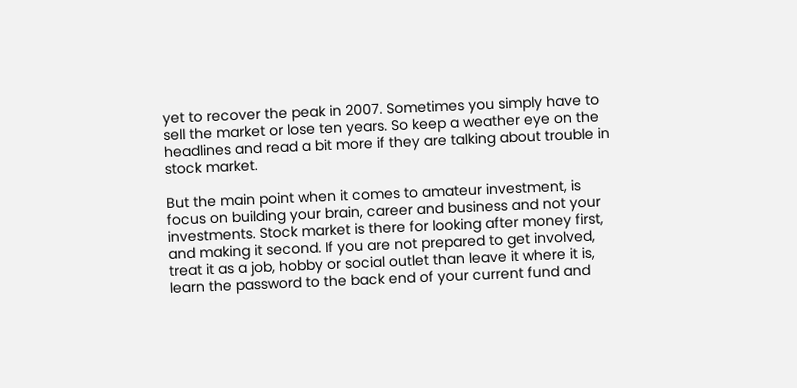yet to recover the peak in 2007. Sometimes you simply have to sell the market or lose ten years. So keep a weather eye on the headlines and read a bit more if they are talking about trouble in stock market.

But the main point when it comes to amateur investment, is focus on building your brain, career and business and not your investments. Stock market is there for looking after money first, and making it second. If you are not prepared to get involved, treat it as a job, hobby or social outlet than leave it where it is, learn the password to the back end of your current fund and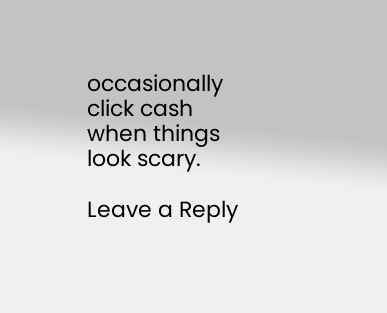occasionally click cash when things look scary.

Leave a Reply